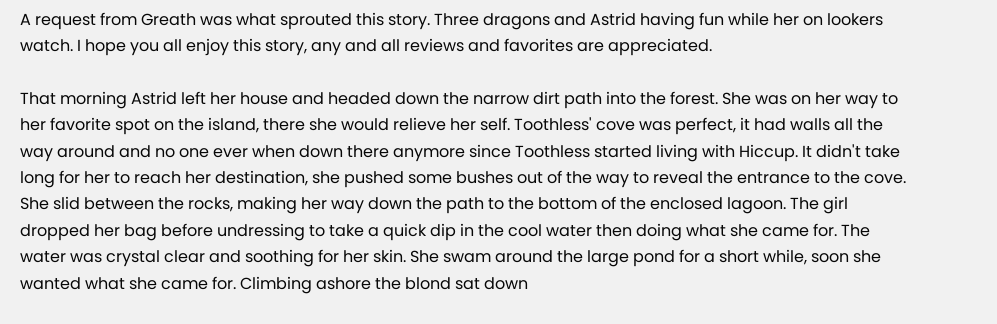A request from Greath was what sprouted this story. Three dragons and Astrid having fun while her on lookers watch. I hope you all enjoy this story, any and all reviews and favorites are appreciated.

That morning Astrid left her house and headed down the narrow dirt path into the forest. She was on her way to her favorite spot on the island, there she would relieve her self. Toothless' cove was perfect, it had walls all the way around and no one ever when down there anymore since Toothless started living with Hiccup. It didn't take long for her to reach her destination, she pushed some bushes out of the way to reveal the entrance to the cove. She slid between the rocks, making her way down the path to the bottom of the enclosed lagoon. The girl dropped her bag before undressing to take a quick dip in the cool water then doing what she came for. The water was crystal clear and soothing for her skin. She swam around the large pond for a short while, soon she wanted what she came for. Climbing ashore the blond sat down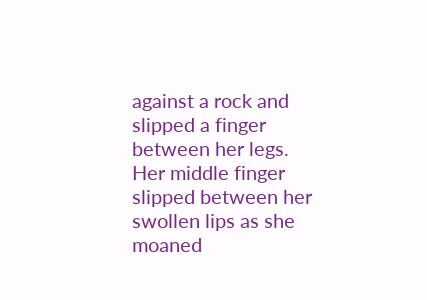against a rock and slipped a finger between her legs. Her middle finger slipped between her swollen lips as she moaned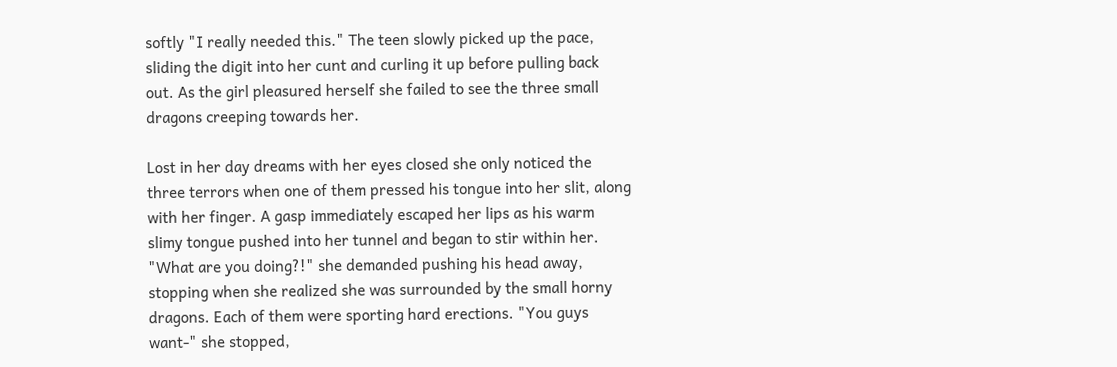softly "I really needed this." The teen slowly picked up the pace, sliding the digit into her cunt and curling it up before pulling back out. As the girl pleasured herself she failed to see the three small dragons creeping towards her.

Lost in her day dreams with her eyes closed she only noticed the three terrors when one of them pressed his tongue into her slit, along with her finger. A gasp immediately escaped her lips as his warm slimy tongue pushed into her tunnel and began to stir within her. "What are you doing?!" she demanded pushing his head away, stopping when she realized she was surrounded by the small horny dragons. Each of them were sporting hard erections. "You guys want-" she stopped,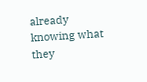already knowing what they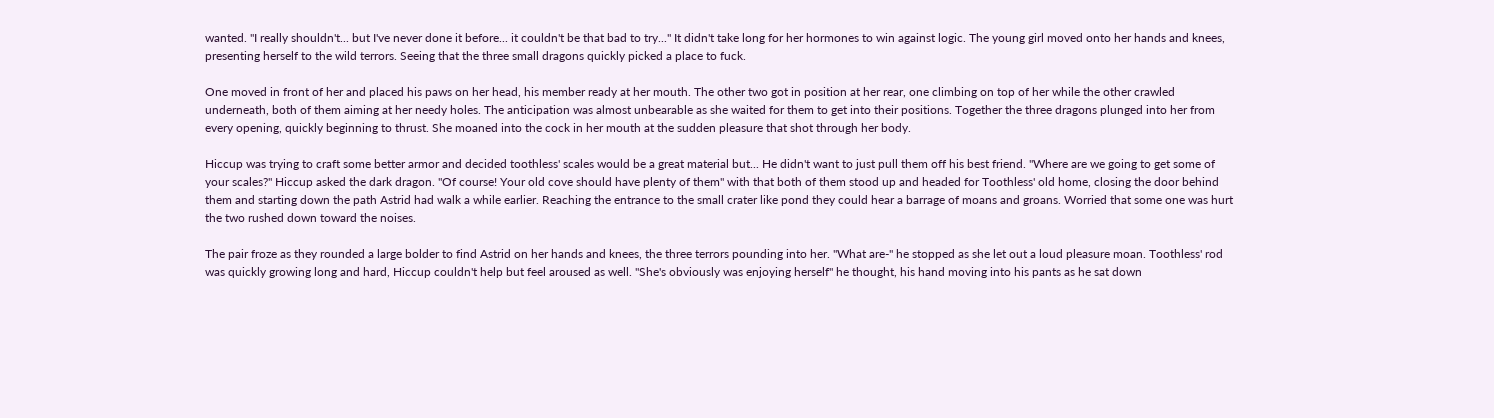wanted. "I really shouldn't... but I've never done it before... it couldn't be that bad to try..." It didn't take long for her hormones to win against logic. The young girl moved onto her hands and knees, presenting herself to the wild terrors. Seeing that the three small dragons quickly picked a place to fuck.

One moved in front of her and placed his paws on her head, his member ready at her mouth. The other two got in position at her rear, one climbing on top of her while the other crawled underneath, both of them aiming at her needy holes. The anticipation was almost unbearable as she waited for them to get into their positions. Together the three dragons plunged into her from every opening, quickly beginning to thrust. She moaned into the cock in her mouth at the sudden pleasure that shot through her body.

Hiccup was trying to craft some better armor and decided toothless' scales would be a great material but... He didn't want to just pull them off his best friend. "Where are we going to get some of your scales?" Hiccup asked the dark dragon. "Of course! Your old cove should have plenty of them" with that both of them stood up and headed for Toothless' old home, closing the door behind them and starting down the path Astrid had walk a while earlier. Reaching the entrance to the small crater like pond they could hear a barrage of moans and groans. Worried that some one was hurt the two rushed down toward the noises.

The pair froze as they rounded a large bolder to find Astrid on her hands and knees, the three terrors pounding into her. "What are-" he stopped as she let out a loud pleasure moan. Toothless' rod was quickly growing long and hard, Hiccup couldn't help but feel aroused as well. "She's obviously was enjoying herself" he thought, his hand moving into his pants as he sat down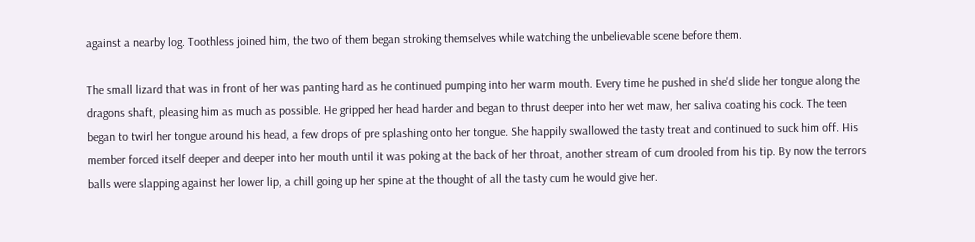against a nearby log. Toothless joined him, the two of them began stroking themselves while watching the unbelievable scene before them.

The small lizard that was in front of her was panting hard as he continued pumping into her warm mouth. Every time he pushed in she'd slide her tongue along the dragons shaft, pleasing him as much as possible. He gripped her head harder and began to thrust deeper into her wet maw, her saliva coating his cock. The teen began to twirl her tongue around his head, a few drops of pre splashing onto her tongue. She happily swallowed the tasty treat and continued to suck him off. His member forced itself deeper and deeper into her mouth until it was poking at the back of her throat, another stream of cum drooled from his tip. By now the terrors balls were slapping against her lower lip, a chill going up her spine at the thought of all the tasty cum he would give her.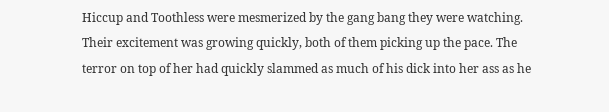Hiccup and Toothless were mesmerized by the gang bang they were watching. Their excitement was growing quickly, both of them picking up the pace. The terror on top of her had quickly slammed as much of his dick into her ass as he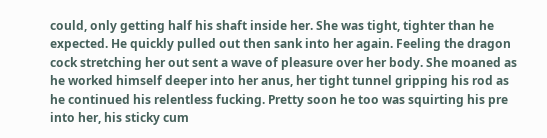could, only getting half his shaft inside her. She was tight, tighter than he expected. He quickly pulled out then sank into her again. Feeling the dragon cock stretching her out sent a wave of pleasure over her body. She moaned as he worked himself deeper into her anus, her tight tunnel gripping his rod as he continued his relentless fucking. Pretty soon he too was squirting his pre into her, his sticky cum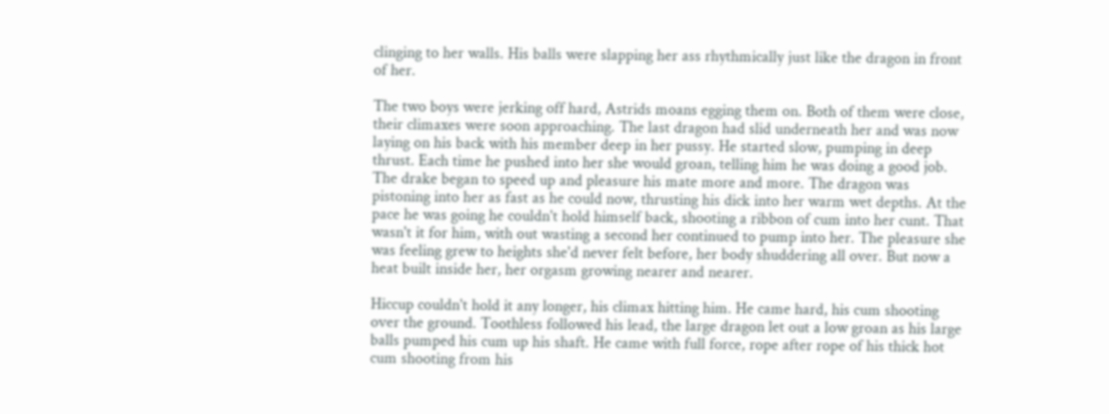clinging to her walls. His balls were slapping her ass rhythmically just like the dragon in front of her.

The two boys were jerking off hard, Astrids moans egging them on. Both of them were close, their climaxes were soon approaching. The last dragon had slid underneath her and was now laying on his back with his member deep in her pussy. He started slow, pumping in deep thrust. Each time he pushed into her she would groan, telling him he was doing a good job. The drake began to speed up and pleasure his mate more and more. The dragon was pistoning into her as fast as he could now, thrusting his dick into her warm wet depths. At the pace he was going he couldn't hold himself back, shooting a ribbon of cum into her cunt. That wasn't it for him, with out wasting a second her continued to pump into her. The pleasure she was feeling grew to heights she'd never felt before, her body shuddering all over. But now a heat built inside her, her orgasm growing nearer and nearer.

Hiccup couldn't hold it any longer, his climax hitting him. He came hard, his cum shooting over the ground. Toothless followed his lead, the large dragon let out a low groan as his large balls pumped his cum up his shaft. He came with full force, rope after rope of his thick hot cum shooting from his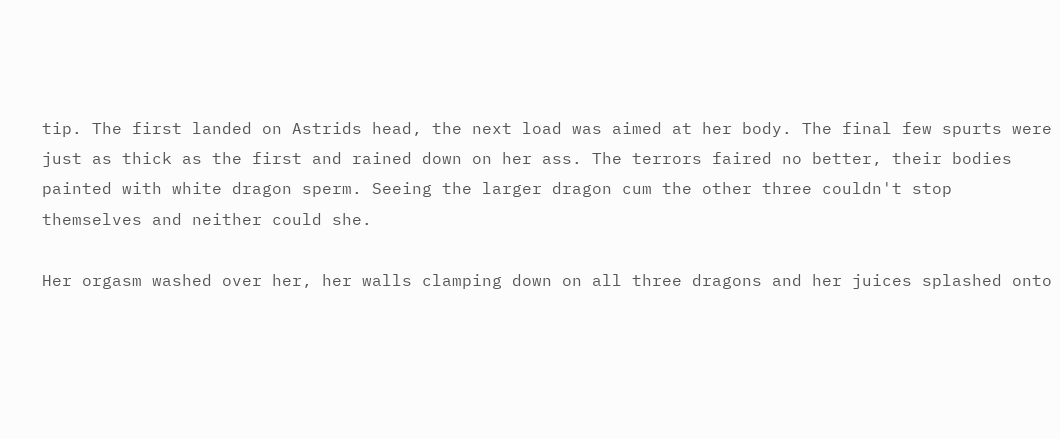tip. The first landed on Astrids head, the next load was aimed at her body. The final few spurts were just as thick as the first and rained down on her ass. The terrors faired no better, their bodies painted with white dragon sperm. Seeing the larger dragon cum the other three couldn't stop themselves and neither could she.

Her orgasm washed over her, her walls clamping down on all three dragons and her juices splashed onto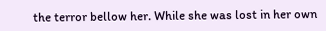the terror bellow her. While she was lost in her own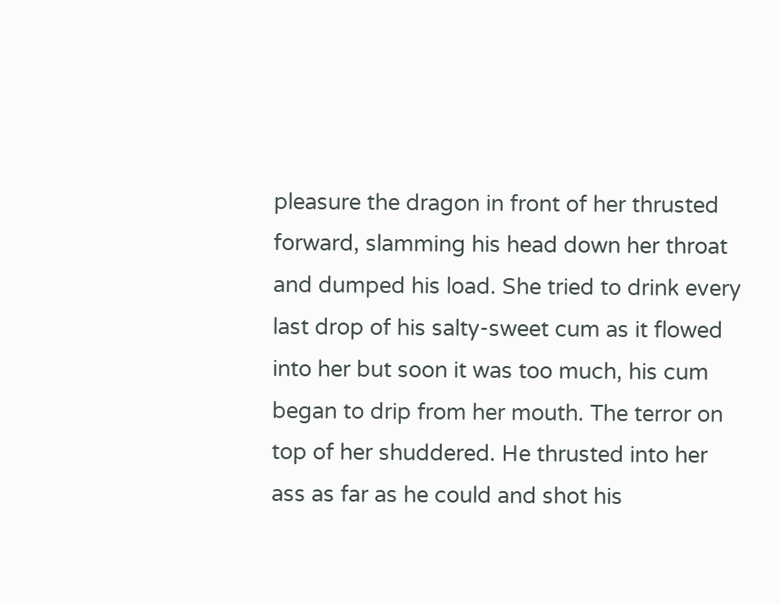pleasure the dragon in front of her thrusted forward, slamming his head down her throat and dumped his load. She tried to drink every last drop of his salty-sweet cum as it flowed into her but soon it was too much, his cum began to drip from her mouth. The terror on top of her shuddered. He thrusted into her ass as far as he could and shot his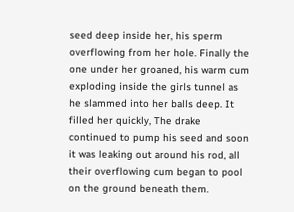seed deep inside her, his sperm overflowing from her hole. Finally the one under her groaned, his warm cum exploding inside the girls tunnel as he slammed into her balls deep. It filled her quickly, The drake continued to pump his seed and soon it was leaking out around his rod, all their overflowing cum began to pool on the ground beneath them.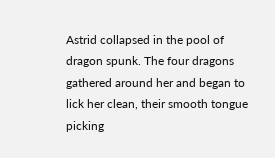Astrid collapsed in the pool of dragon spunk. The four dragons gathered around her and began to lick her clean, their smooth tongue picking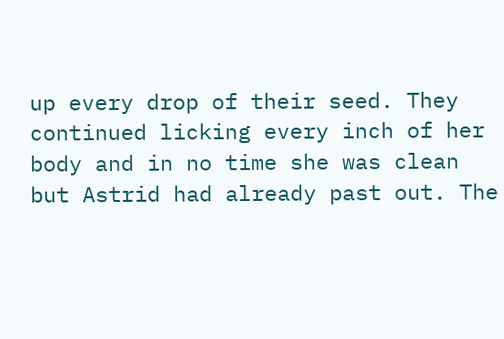up every drop of their seed. They continued licking every inch of her body and in no time she was clean but Astrid had already past out. The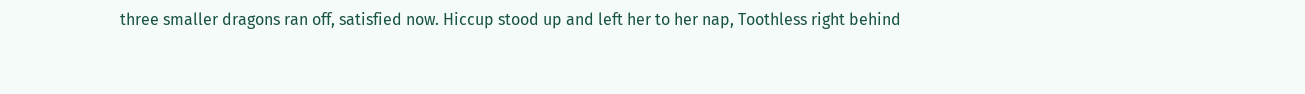three smaller dragons ran off, satisfied now. Hiccup stood up and left her to her nap, Toothless right behind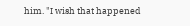him. "I wish that happened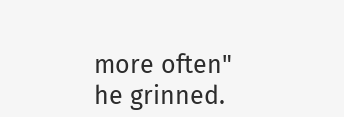more often" he grinned.